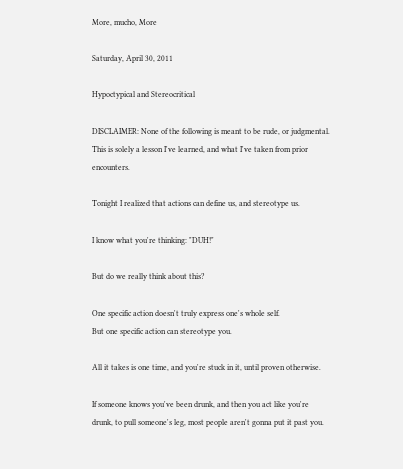More, mucho, More

Saturday, April 30, 2011

Hypoctypical and Stereocritical

DISCLAIMER: None of the following is meant to be rude, or judgmental. This is solely a lesson I've learned, and what I've taken from prior encounters.

Tonight I realized that actions can define us, and stereotype us.

I know what you're thinking: "DUH!"

But do we really think about this?

One specific action doesn't truly express one's whole self.
But one specific action can stereotype you.

All it takes is one time, and you're stuck in it, until proven otherwise.

If someone knows you've been drunk, and then you act like you're drunk, to pull someone's leg, most people aren't gonna put it past you.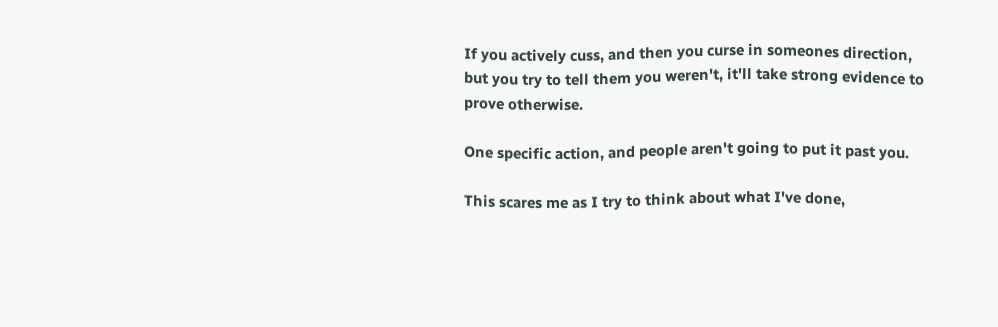If you actively cuss, and then you curse in someones direction, but you try to tell them you weren't, it'll take strong evidence to prove otherwise.

One specific action, and people aren't going to put it past you.

This scares me as I try to think about what I've done,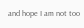and hope I am not too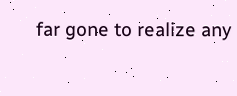far gone to realize any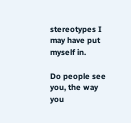stereotypes I may have put myself in.

Do people see you, the way you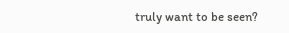truly want to be seen?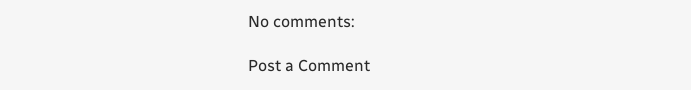No comments:

Post a Comment